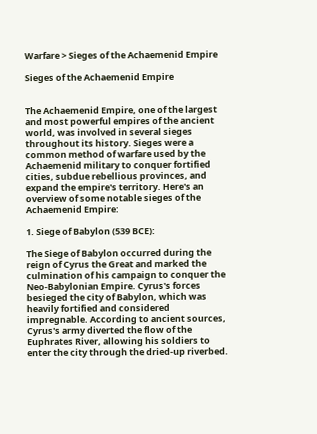Warfare > Sieges of the Achaemenid Empire

Sieges of the Achaemenid Empire


The Achaemenid Empire, one of the largest and most powerful empires of the ancient world, was involved in several sieges throughout its history. Sieges were a common method of warfare used by the Achaemenid military to conquer fortified cities, subdue rebellious provinces, and expand the empire's territory. Here's an overview of some notable sieges of the Achaemenid Empire:

1. Siege of Babylon (539 BCE):

The Siege of Babylon occurred during the reign of Cyrus the Great and marked the culmination of his campaign to conquer the Neo-Babylonian Empire. Cyrus's forces besieged the city of Babylon, which was heavily fortified and considered impregnable. According to ancient sources, Cyrus's army diverted the flow of the Euphrates River, allowing his soldiers to enter the city through the dried-up riverbed.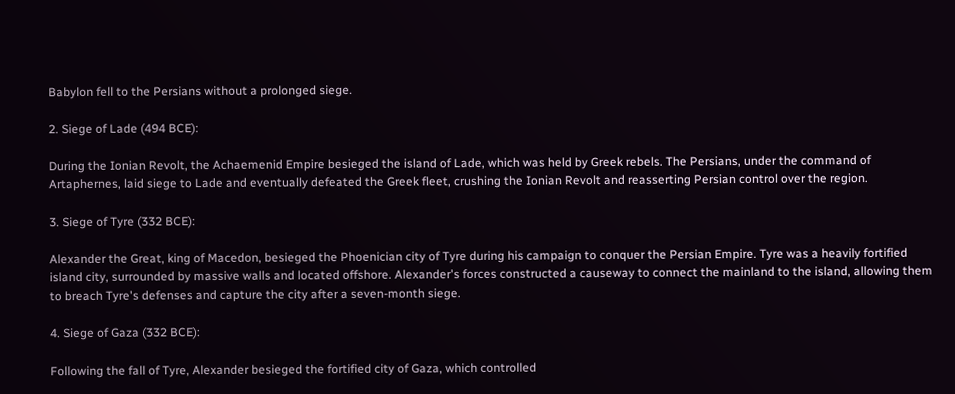Babylon fell to the Persians without a prolonged siege.

2. Siege of Lade (494 BCE):

During the Ionian Revolt, the Achaemenid Empire besieged the island of Lade, which was held by Greek rebels. The Persians, under the command of Artaphernes, laid siege to Lade and eventually defeated the Greek fleet, crushing the Ionian Revolt and reasserting Persian control over the region.

3. Siege of Tyre (332 BCE):

Alexander the Great, king of Macedon, besieged the Phoenician city of Tyre during his campaign to conquer the Persian Empire. Tyre was a heavily fortified island city, surrounded by massive walls and located offshore. Alexander's forces constructed a causeway to connect the mainland to the island, allowing them to breach Tyre's defenses and capture the city after a seven-month siege.

4. Siege of Gaza (332 BCE):

Following the fall of Tyre, Alexander besieged the fortified city of Gaza, which controlled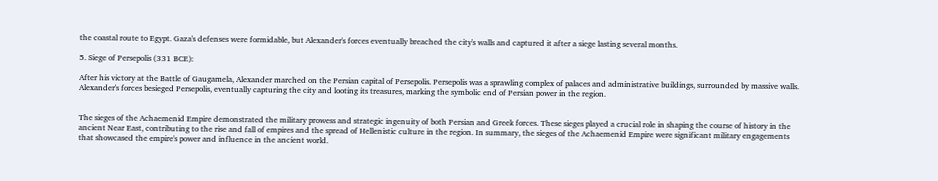the coastal route to Egypt. Gaza's defenses were formidable, but Alexander's forces eventually breached the city's walls and captured it after a siege lasting several months.

5. Siege of Persepolis (331 BCE):

After his victory at the Battle of Gaugamela, Alexander marched on the Persian capital of Persepolis. Persepolis was a sprawling complex of palaces and administrative buildings, surrounded by massive walls. Alexander's forces besieged Persepolis, eventually capturing the city and looting its treasures, marking the symbolic end of Persian power in the region.


The sieges of the Achaemenid Empire demonstrated the military prowess and strategic ingenuity of both Persian and Greek forces. These sieges played a crucial role in shaping the course of history in the ancient Near East, contributing to the rise and fall of empires and the spread of Hellenistic culture in the region. In summary, the sieges of the Achaemenid Empire were significant military engagements that showcased the empire's power and influence in the ancient world.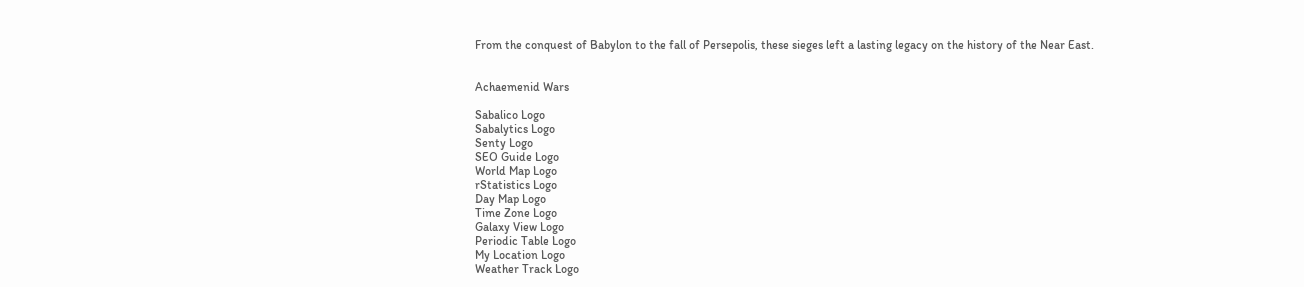From the conquest of Babylon to the fall of Persepolis, these sieges left a lasting legacy on the history of the Near East.


Achaemenid Wars

Sabalico Logo
Sabalytics Logo
Senty Logo
SEO Guide Logo
World Map Logo
rStatistics Logo
Day Map Logo
Time Zone Logo
Galaxy View Logo
Periodic Table Logo
My Location Logo
Weather Track Logo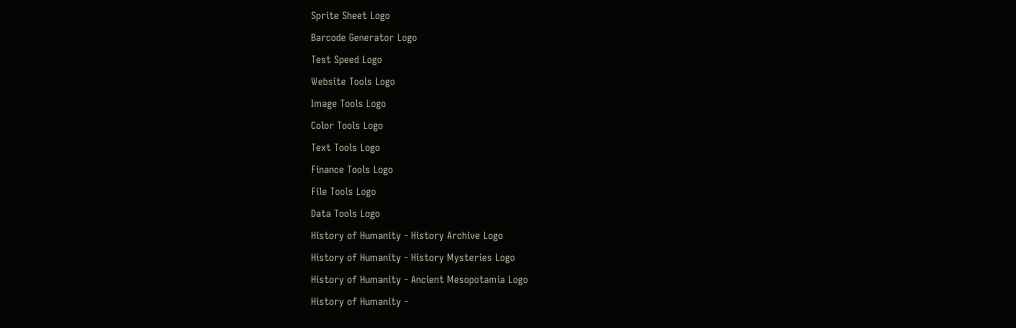Sprite Sheet Logo
Barcode Generator Logo
Test Speed Logo
Website Tools Logo
Image Tools Logo
Color Tools Logo
Text Tools Logo
Finance Tools Logo
File Tools Logo
Data Tools Logo
History of Humanity - History Archive Logo
History of Humanity - History Mysteries Logo
History of Humanity - Ancient Mesopotamia Logo
History of Humanity -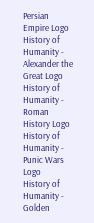Persian Empire Logo
History of Humanity - Alexander the Great Logo
History of Humanity - Roman History Logo
History of Humanity - Punic Wars Logo
History of Humanity - Golden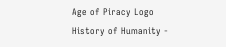Age of Piracy Logo
History of Humanity -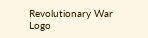Revolutionary War Logo